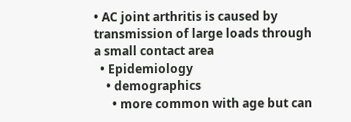• AC joint arthritis is caused by transmission of large loads through a small contact area
  • Epidemiology
    • demographics
      • more common with age but can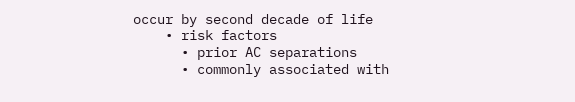occur by second decade of life
    • risk factors
      • prior AC separations
      • commonly associated with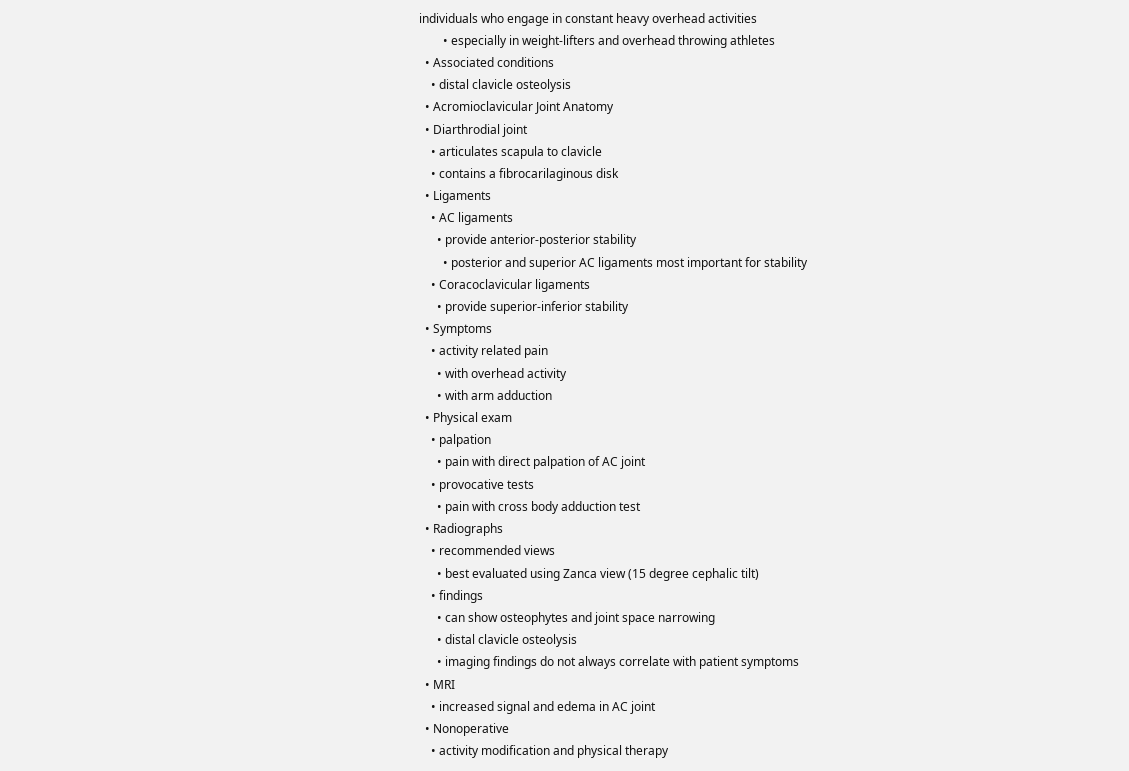individuals who engage in constant heavy overhead activities
        • especially in weight-lifters and overhead throwing athletes
  • Associated conditions
    • distal clavicle osteolysis
  • Acromioclavicular Joint Anatomy
  • Diarthrodial joint
    • articulates scapula to clavicle
    • contains a fibrocarilaginous disk
  • Ligaments
    • AC ligaments
      • provide anterior-posterior stability
        • posterior and superior AC ligaments most important for stability
    • Coracoclavicular ligaments
      • provide superior-inferior stability
  • Symptoms
    • activity related pain
      • with overhead activity
      • with arm adduction
  • Physical exam
    • palpation
      • pain with direct palpation of AC joint
    • provocative tests
      • pain with cross body adduction test
  • Radiographs
    • recommended views
      • best evaluated using Zanca view (15 degree cephalic tilt)
    • findings
      • can show osteophytes and joint space narrowing
      • distal clavicle osteolysis
      • imaging findings do not always correlate with patient symptoms
  • MRI
    • increased signal and edema in AC joint
  • Nonoperative
    • activity modification and physical therapy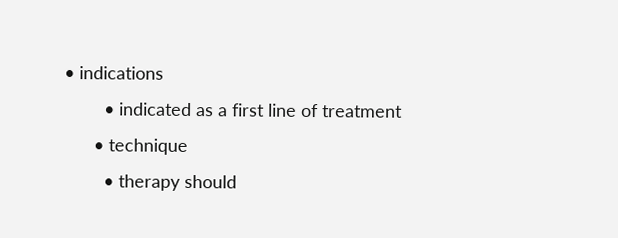• indications
        • indicated as a first line of treatment
      • technique
        • therapy should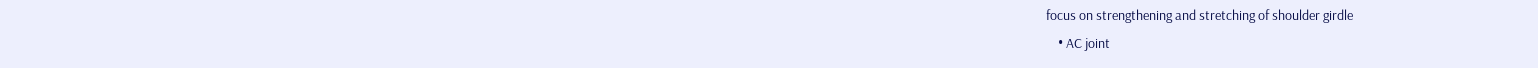focus on strengthening and stretching of shoulder girdle
    • AC joint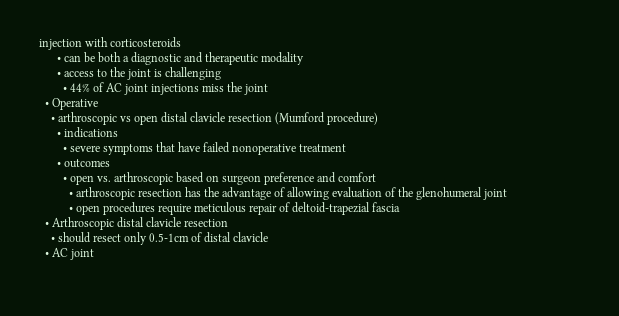injection with corticosteroids
      • can be both a diagnostic and therapeutic modality
      • access to the joint is challenging
        • 44% of AC joint injections miss the joint
  • Operative
    • arthroscopic vs open distal clavicle resection (Mumford procedure)
      • indications
        • severe symptoms that have failed nonoperative treatment
      • outcomes
        • open vs. arthroscopic based on surgeon preference and comfort
          • arthroscopic resection has the advantage of allowing evaluation of the glenohumeral joint
          • open procedures require meticulous repair of deltoid-trapezial fascia
  • Arthroscopic distal clavicle resection
    • should resect only 0.5-1cm of distal clavicle
  • AC joint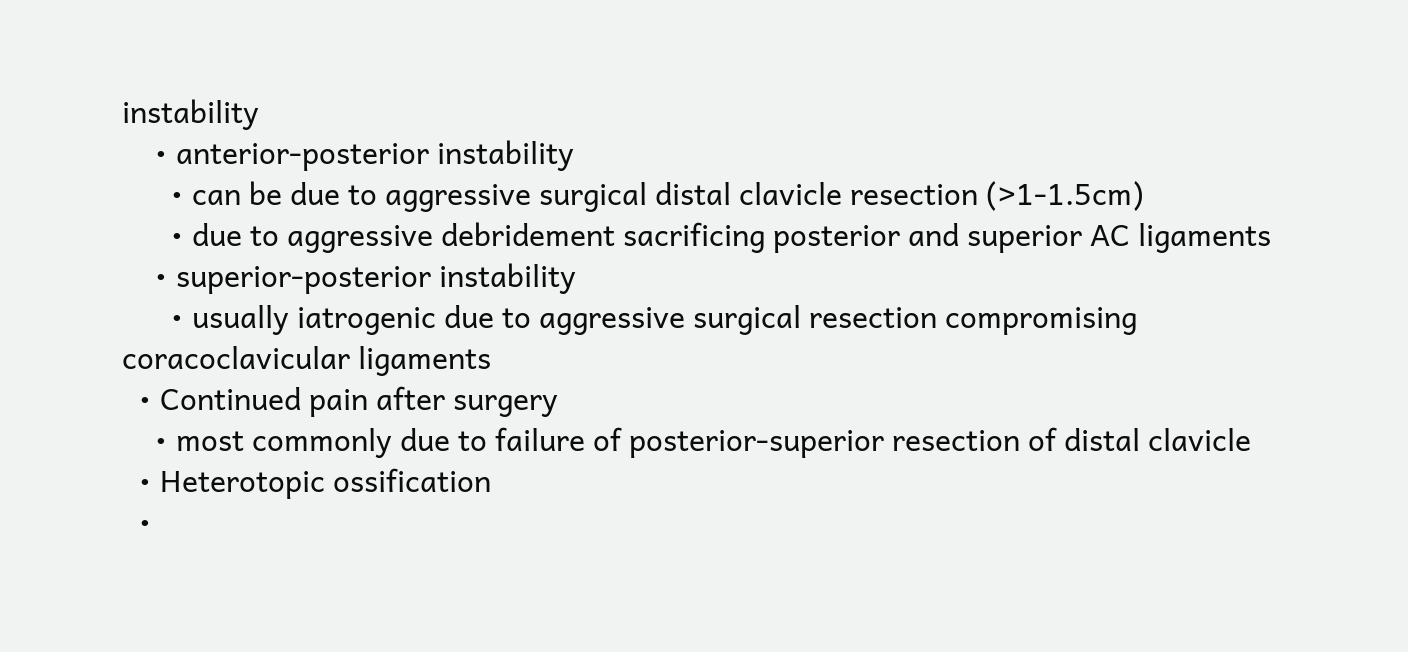instability
    • anterior-posterior instability
      • can be due to aggressive surgical distal clavicle resection (>1-1.5cm)
      • due to aggressive debridement sacrificing posterior and superior AC ligaments
    • superior-posterior instability
      • usually iatrogenic due to aggressive surgical resection compromising coracoclavicular ligaments
  • Continued pain after surgery
    • most commonly due to failure of posterior-superior resection of distal clavicle
  • Heterotopic ossification
  •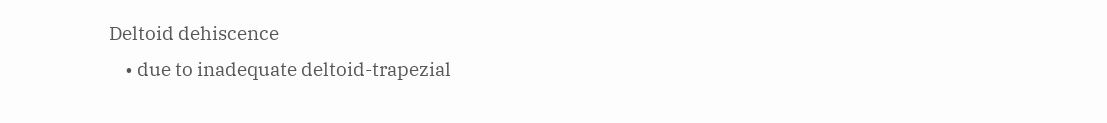Deltoid dehiscence
    • due to inadequate deltoid-trapezial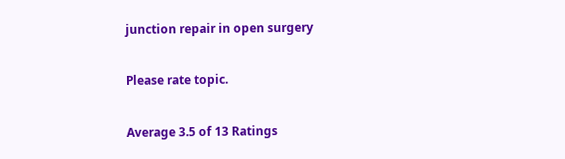junction repair in open surgery

Please rate topic.

Average 3.5 of 13 Ratings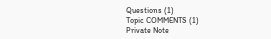Questions (1)
Topic COMMENTS (1)
Private Note